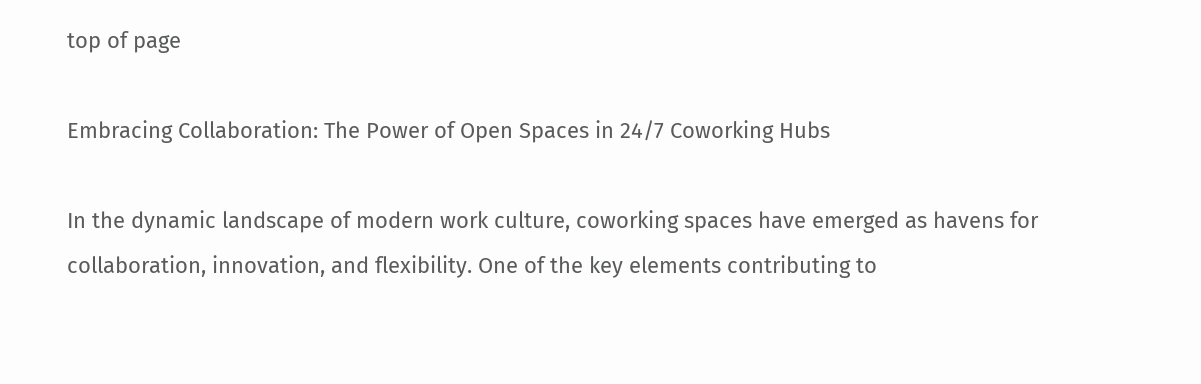top of page

Embracing Collaboration: The Power of Open Spaces in 24/7 Coworking Hubs

In the dynamic landscape of modern work culture, coworking spaces have emerged as havens for collaboration, innovation, and flexibility. One of the key elements contributing to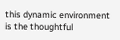this dynamic environment is the thoughtful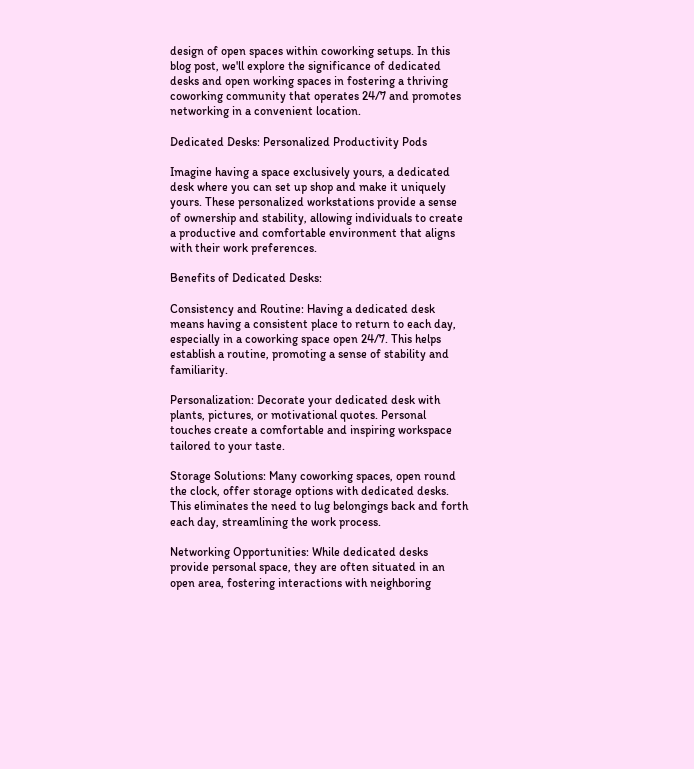design of open spaces within coworking setups. In this blog post, we'll explore the significance of dedicated desks and open working spaces in fostering a thriving coworking community that operates 24/7 and promotes networking in a convenient location.

Dedicated Desks: Personalized Productivity Pods

Imagine having a space exclusively yours, a dedicated desk where you can set up shop and make it uniquely yours. These personalized workstations provide a sense of ownership and stability, allowing individuals to create a productive and comfortable environment that aligns with their work preferences.

Benefits of Dedicated Desks:

Consistency and Routine: Having a dedicated desk means having a consistent place to return to each day, especially in a coworking space open 24/7. This helps establish a routine, promoting a sense of stability and familiarity.

Personalization: Decorate your dedicated desk with plants, pictures, or motivational quotes. Personal touches create a comfortable and inspiring workspace tailored to your taste.

Storage Solutions: Many coworking spaces, open round the clock, offer storage options with dedicated desks. This eliminates the need to lug belongings back and forth each day, streamlining the work process.

Networking Opportunities: While dedicated desks provide personal space, they are often situated in an open area, fostering interactions with neighboring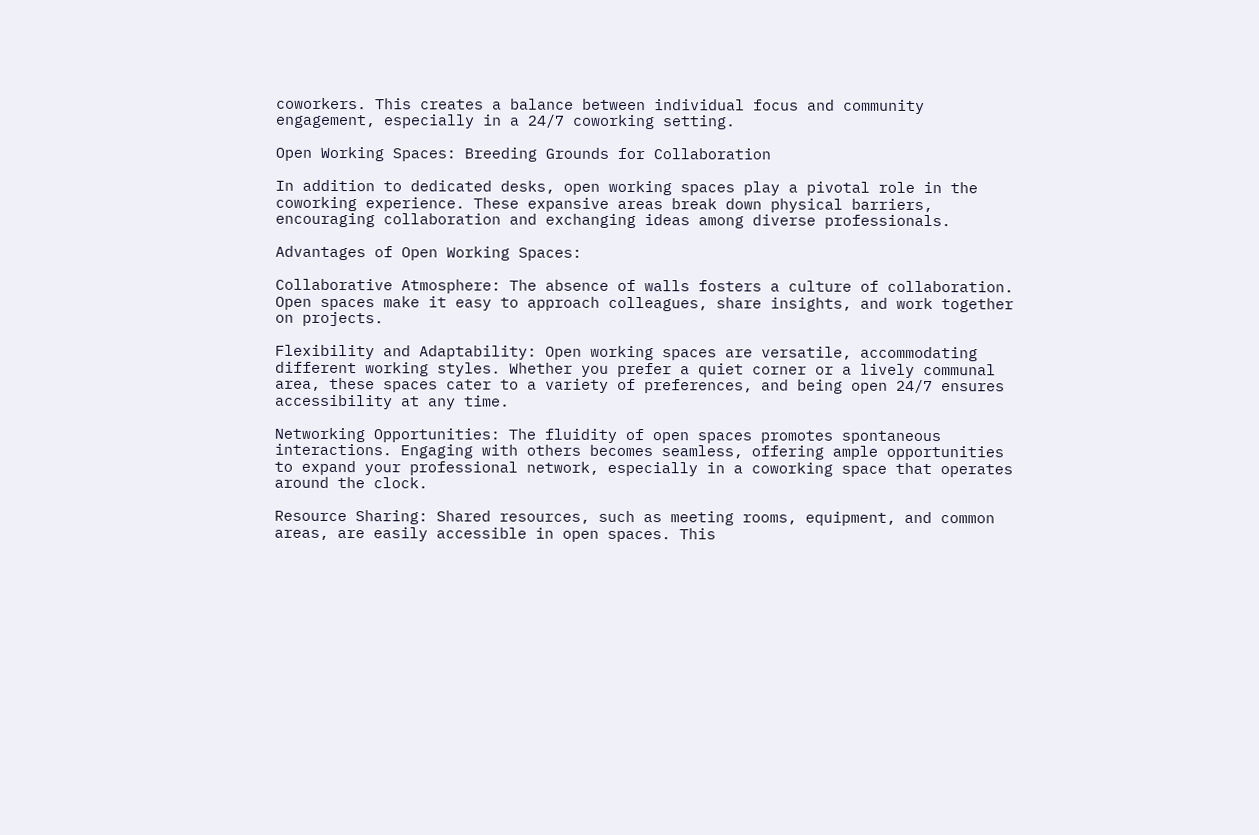coworkers. This creates a balance between individual focus and community engagement, especially in a 24/7 coworking setting.

Open Working Spaces: Breeding Grounds for Collaboration

In addition to dedicated desks, open working spaces play a pivotal role in the coworking experience. These expansive areas break down physical barriers, encouraging collaboration and exchanging ideas among diverse professionals.

Advantages of Open Working Spaces:

Collaborative Atmosphere: The absence of walls fosters a culture of collaboration. Open spaces make it easy to approach colleagues, share insights, and work together on projects.

Flexibility and Adaptability: Open working spaces are versatile, accommodating different working styles. Whether you prefer a quiet corner or a lively communal area, these spaces cater to a variety of preferences, and being open 24/7 ensures accessibility at any time.

Networking Opportunities: The fluidity of open spaces promotes spontaneous interactions. Engaging with others becomes seamless, offering ample opportunities to expand your professional network, especially in a coworking space that operates around the clock.

Resource Sharing: Shared resources, such as meeting rooms, equipment, and common areas, are easily accessible in open spaces. This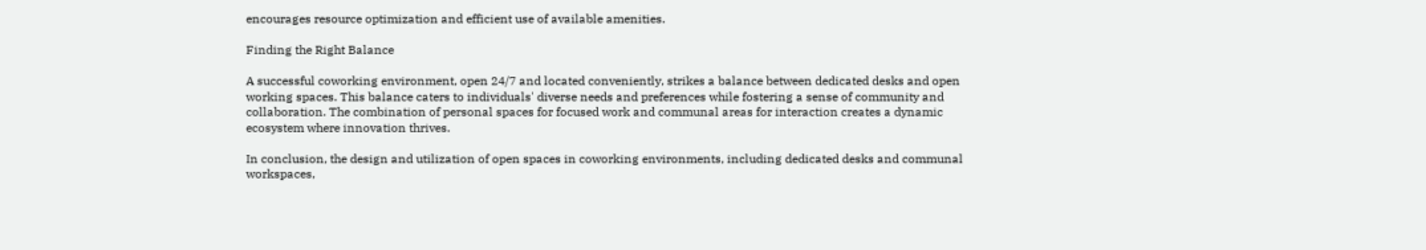encourages resource optimization and efficient use of available amenities.

Finding the Right Balance

A successful coworking environment, open 24/7 and located conveniently, strikes a balance between dedicated desks and open working spaces. This balance caters to individuals' diverse needs and preferences while fostering a sense of community and collaboration. The combination of personal spaces for focused work and communal areas for interaction creates a dynamic ecosystem where innovation thrives.

In conclusion, the design and utilization of open spaces in coworking environments, including dedicated desks and communal workspaces,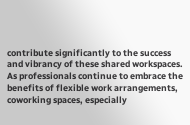contribute significantly to the success and vibrancy of these shared workspaces. As professionals continue to embrace the benefits of flexible work arrangements, coworking spaces, especially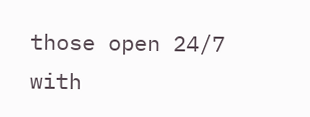those open 24/7 with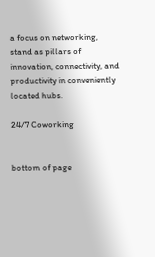a focus on networking, stand as pillars of innovation, connectivity, and productivity in conveniently located hubs.

24/7 Coworking


bottom of page